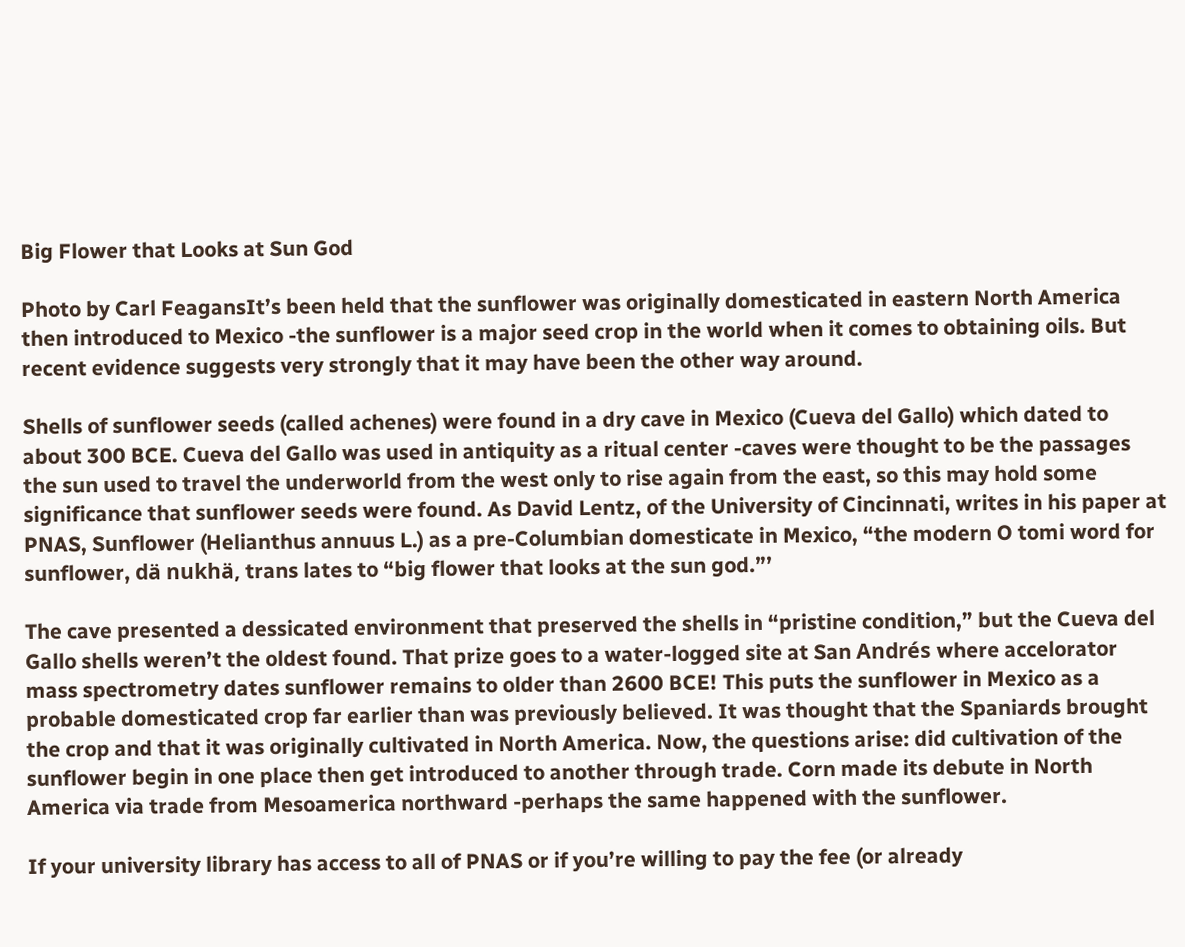Big Flower that Looks at Sun God

Photo by Carl FeagansIt’s been held that the sunflower was originally domesticated in eastern North America then introduced to Mexico -the sunflower is a major seed crop in the world when it comes to obtaining oils. But recent evidence suggests very strongly that it may have been the other way around.

Shells of sunflower seeds (called achenes) were found in a dry cave in Mexico (Cueva del Gallo) which dated to about 300 BCE. Cueva del Gallo was used in antiquity as a ritual center -caves were thought to be the passages the sun used to travel the underworld from the west only to rise again from the east, so this may hold some significance that sunflower seeds were found. As David Lentz, of the University of Cincinnati, writes in his paper at PNAS, Sunflower (Helianthus annuus L.) as a pre-Columbian domesticate in Mexico, “the modern O tomi word for sunflower, dä nukhä, trans lates to “big flower that looks at the sun god.”’

The cave presented a dessicated environment that preserved the shells in “pristine condition,” but the Cueva del Gallo shells weren’t the oldest found. That prize goes to a water-logged site at San Andrés where accelorator mass spectrometry dates sunflower remains to older than 2600 BCE! This puts the sunflower in Mexico as a probable domesticated crop far earlier than was previously believed. It was thought that the Spaniards brought the crop and that it was originally cultivated in North America. Now, the questions arise: did cultivation of the sunflower begin in one place then get introduced to another through trade. Corn made its debute in North America via trade from Mesoamerica northward -perhaps the same happened with the sunflower.

If your university library has access to all of PNAS or if you’re willing to pay the fee (or already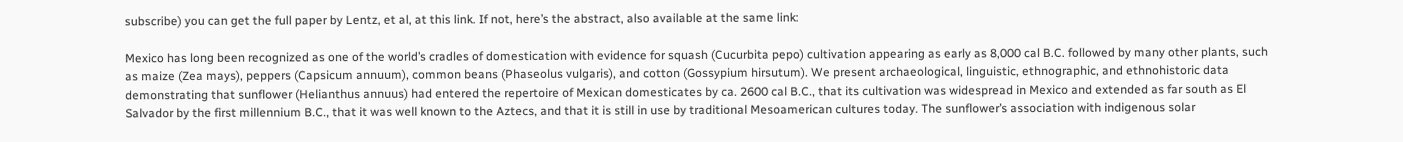subscribe) you can get the full paper by Lentz, et al, at this link. If not, here’s the abstract, also available at the same link:

Mexico has long been recognized as one of the world’s cradles of domestication with evidence for squash (Cucurbita pepo) cultivation appearing as early as 8,000 cal B.C. followed by many other plants, such as maize (Zea mays), peppers (Capsicum annuum), common beans (Phaseolus vulgaris), and cotton (Gossypium hirsutum). We present archaeological, linguistic, ethnographic, and ethnohistoric data demonstrating that sunflower (Helianthus annuus) had entered the repertoire of Mexican domesticates by ca. 2600 cal B.C., that its cultivation was widespread in Mexico and extended as far south as El Salvador by the first millennium B.C., that it was well known to the Aztecs, and that it is still in use by traditional Mesoamerican cultures today. The sunflower’s association with indigenous solar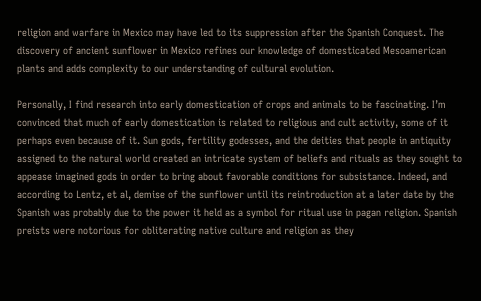religion and warfare in Mexico may have led to its suppression after the Spanish Conquest. The discovery of ancient sunflower in Mexico refines our knowledge of domesticated Mesoamerican plants and adds complexity to our understanding of cultural evolution.

Personally, I find research into early domestication of crops and animals to be fascinating. I’m convinced that much of early domestication is related to religious and cult activity, some of it perhaps even because of it. Sun gods, fertility godesses, and the deities that people in antiquity assigned to the natural world created an intricate system of beliefs and rituals as they sought to appease imagined gods in order to bring about favorable conditions for subsistance. Indeed, and according to Lentz, et al, demise of the sunflower until its reintroduction at a later date by the Spanish was probably due to the power it held as a symbol for ritual use in pagan religion. Spanish preists were notorious for obliterating native culture and religion as they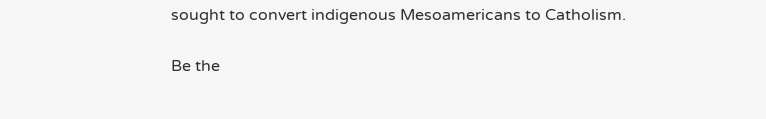sought to convert indigenous Mesoamericans to Catholism.

Be the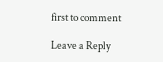first to comment

Leave a Reply